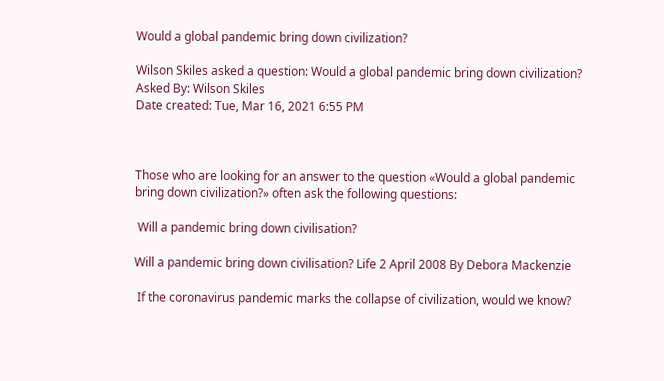Would a global pandemic bring down civilization?

Wilson Skiles asked a question: Would a global pandemic bring down civilization?
Asked By: Wilson Skiles
Date created: Tue, Mar 16, 2021 6:55 PM



Those who are looking for an answer to the question «Would a global pandemic bring down civilization?» often ask the following questions:

 Will a pandemic bring down civilisation?

Will a pandemic bring down civilisation? Life 2 April 2008 By Debora Mackenzie

 If the coronavirus pandemic marks the collapse of civilization, would we know?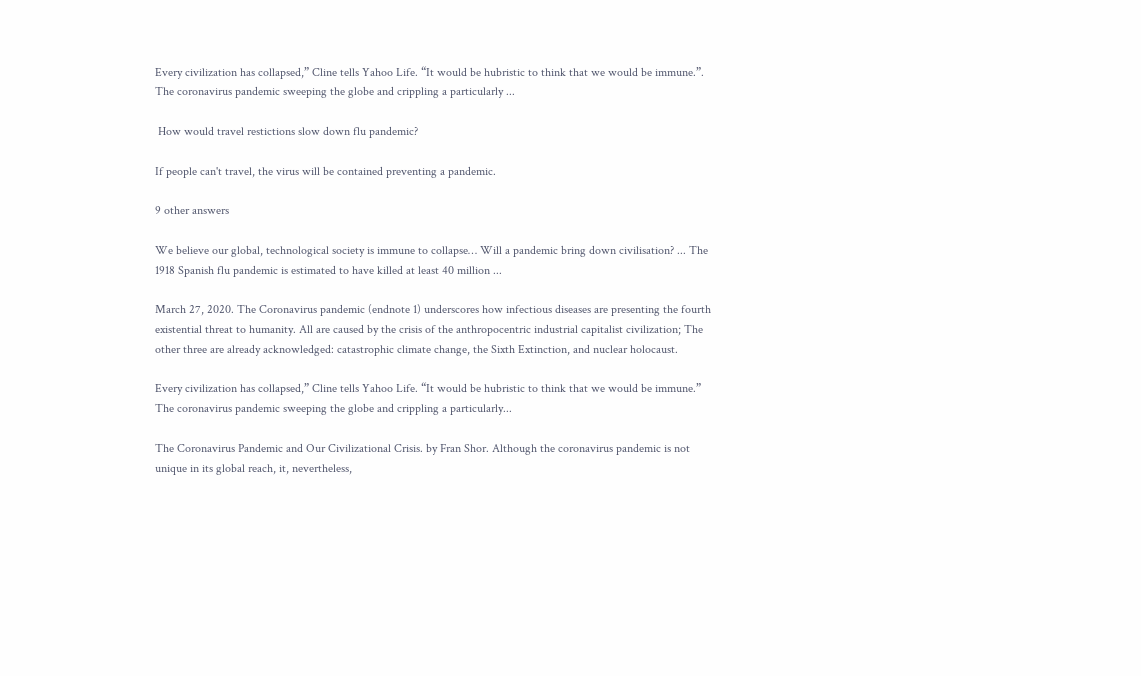Every civilization has collapsed,” Cline tells Yahoo Life. “It would be hubristic to think that we would be immune.”. The coronavirus pandemic sweeping the globe and crippling a particularly ...

 How would travel restictions slow down flu pandemic?

If people can't travel, the virus will be contained preventing a pandemic.

9 other answers

We believe our global, technological society is immune to collapse… Will a pandemic bring down civilisation? ... The 1918 Spanish flu pandemic is estimated to have killed at least 40 million ...

March 27, 2020. The Coronavirus pandemic (endnote 1) underscores how infectious diseases are presenting the fourth existential threat to humanity. All are caused by the crisis of the anthropocentric industrial capitalist civilization; The other three are already acknowledged: catastrophic climate change, the Sixth Extinction, and nuclear holocaust.

Every civilization has collapsed,” Cline tells Yahoo Life. “It would be hubristic to think that we would be immune.” The coronavirus pandemic sweeping the globe and crippling a particularly...

The Coronavirus Pandemic and Our Civilizational Crisis. by Fran Shor. Although the coronavirus pandemic is not unique in its global reach, it, nevertheless,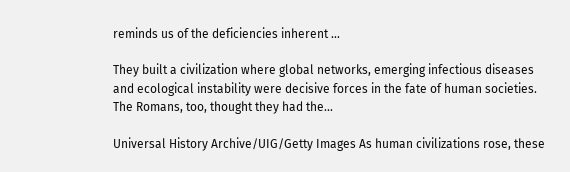reminds us of the deficiencies inherent ...

They built a civilization where global networks, emerging infectious diseases and ecological instability were decisive forces in the fate of human societies. The Romans, too, thought they had the...

Universal History Archive/UIG/Getty Images As human civilizations rose, these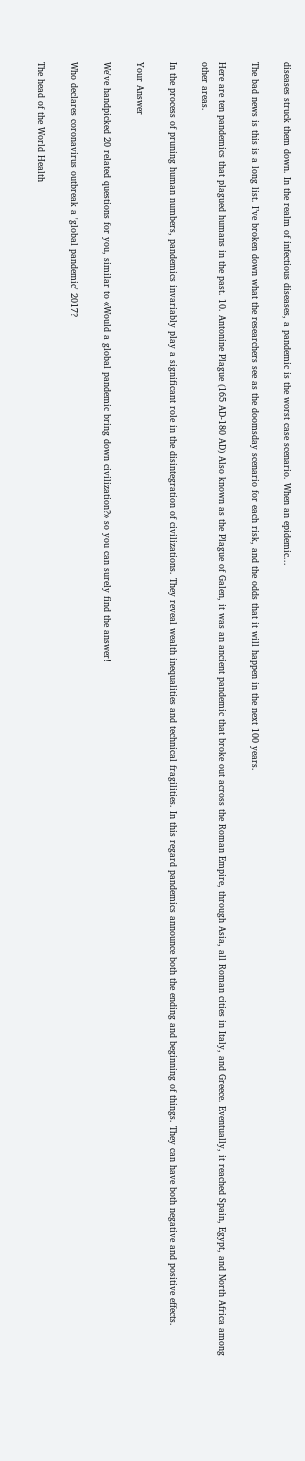diseases struck them down. In the realm of infectious diseases, a pandemic is the worst case scenario. When an epidemic...

The bad news is this is a long list. I’ve broken down what the researchers see as the doomsday scenario for each risk, and the odds that it will happen in the next 100 years.

Here are ten pandemics that plagued humans in the past. 10. Antonine Plague (165 AD-180 AD) Also known as the Plague of Galen, it was an ancient pandemic that broke out across the Roman Empire, through Asia, all Roman cities in Italy, and Greece. Eventually, it reached Spain, Egypt, and North Africa among other areas.

In the process of pruning human numbers, pandemics invariably play a significant role in the disintegration of civilizations. They reveal wealth inequalities and technical fragilities. In this regard pandemics announce both the ending and beginning of things. They can have both negative and positive effects.

Your Answer

We've handpicked 20 related questions for you, similar to «Would a global pandemic bring down civilization?» so you can surely find the answer!

Who declares coronavirus outbreak a 'global pandemic' 2017?

The head of the World Health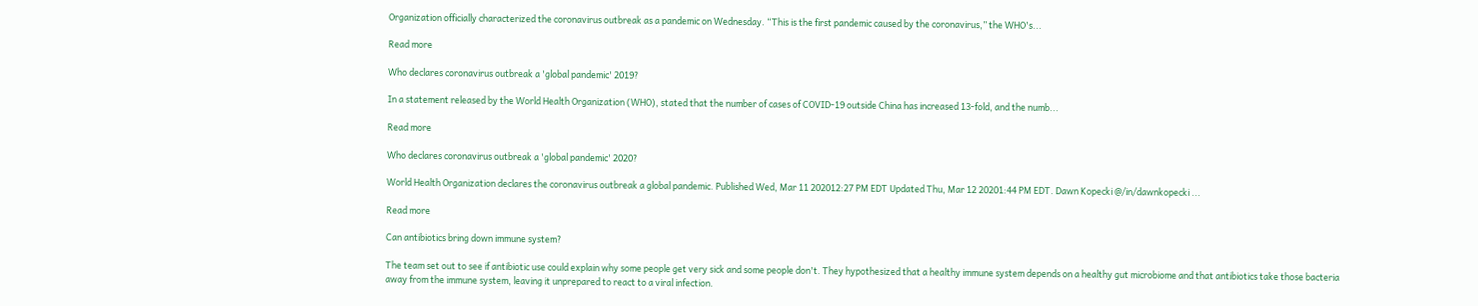Organization officially characterized the coronavirus outbreak as a pandemic on Wednesday. “This is the first pandemic caused by the coronavirus,” the WHO's...

Read more

Who declares coronavirus outbreak a 'global pandemic' 2019?

In a statement released by the World Health Organization (WHO), stated that the number of cases of COVID-19 outside China has increased 13-fold, and the numb...

Read more

Who declares coronavirus outbreak a 'global pandemic' 2020?

World Health Organization declares the coronavirus outbreak a global pandemic. Published Wed, Mar 11 202012:27 PM EDT Updated Thu, Mar 12 20201:44 PM EDT. Dawn Kopecki @/in/dawnkopecki ...

Read more

Can antibiotics bring down immune system?

The team set out to see if antibiotic use could explain why some people get very sick and some people don't. They hypothesized that a healthy immune system depends on a healthy gut microbiome and that antibiotics take those bacteria away from the immune system, leaving it unprepared to react to a viral infection.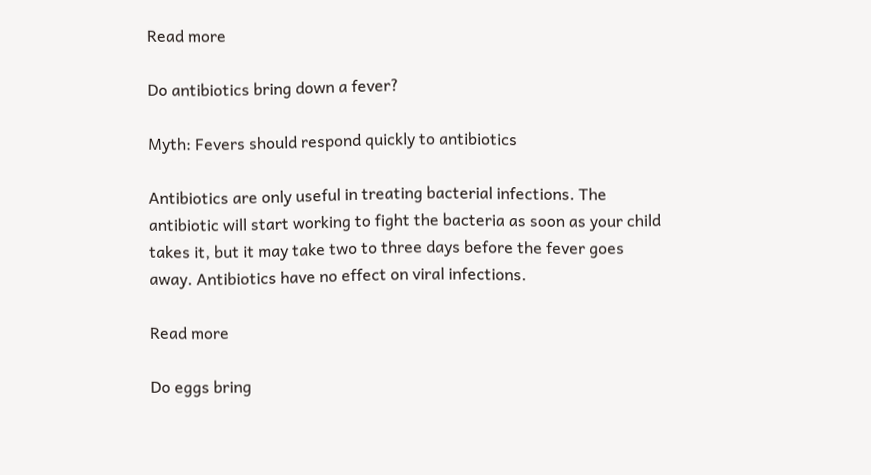Read more

Do antibiotics bring down a fever?

Myth: Fevers should respond quickly to antibiotics

Antibiotics are only useful in treating bacterial infections. The antibiotic will start working to fight the bacteria as soon as your child takes it, but it may take two to three days before the fever goes away. Antibiotics have no effect on viral infections.

Read more

Do eggs bring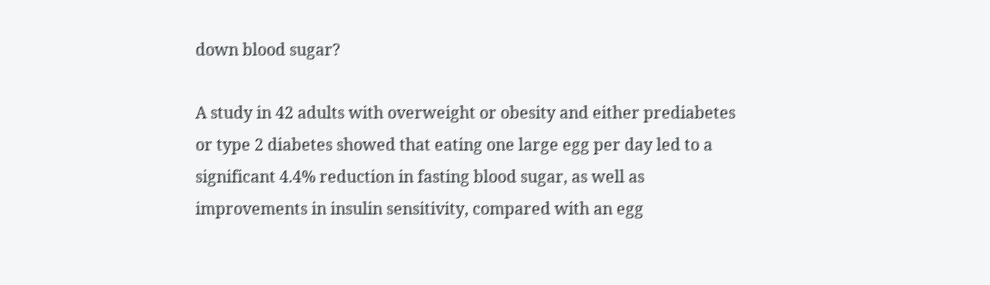down blood sugar?

A study in 42 adults with overweight or obesity and either prediabetes or type 2 diabetes showed that eating one large egg per day led to a significant 4.4% reduction in fasting blood sugar, as well as improvements in insulin sensitivity, compared with an egg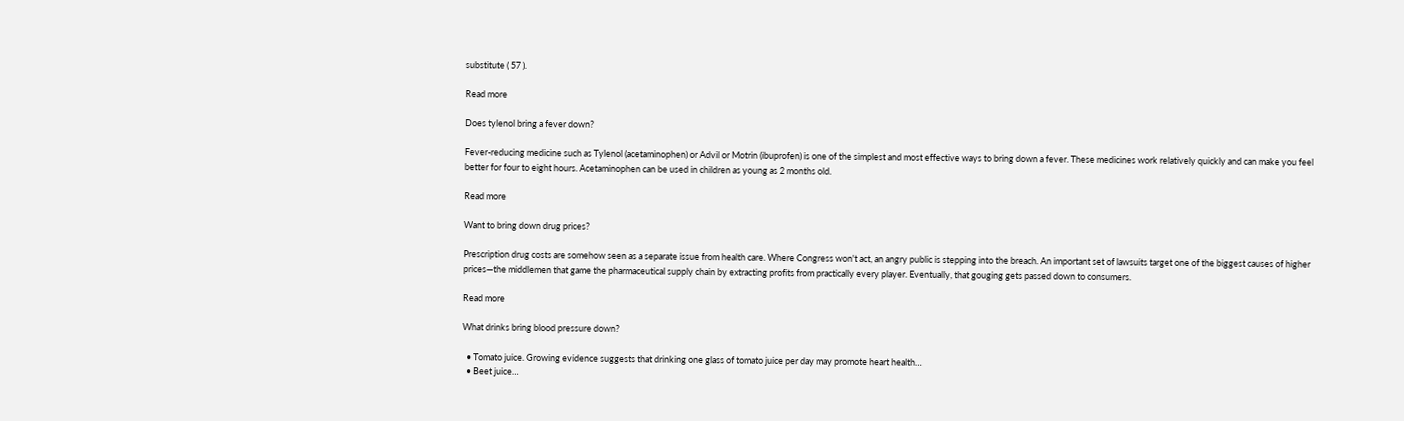substitute ( 57 ).

Read more

Does tylenol bring a fever down?

Fever-reducing medicine such as Tylenol (acetaminophen) or Advil or Motrin (ibuprofen) is one of the simplest and most effective ways to bring down a fever. These medicines work relatively quickly and can make you feel better for four to eight hours. Acetaminophen can be used in children as young as 2 months old.

Read more

Want to bring down drug prices?

Prescription drug costs are somehow seen as a separate issue from health care. Where Congress won't act, an angry public is stepping into the breach. An important set of lawsuits target one of the biggest causes of higher prices—the middlemen that game the pharmaceutical supply chain by extracting profits from practically every player. Eventually, that gouging gets passed down to consumers.

Read more

What drinks bring blood pressure down?

  • Tomato juice. Growing evidence suggests that drinking one glass of tomato juice per day may promote heart health…
  • Beet juice…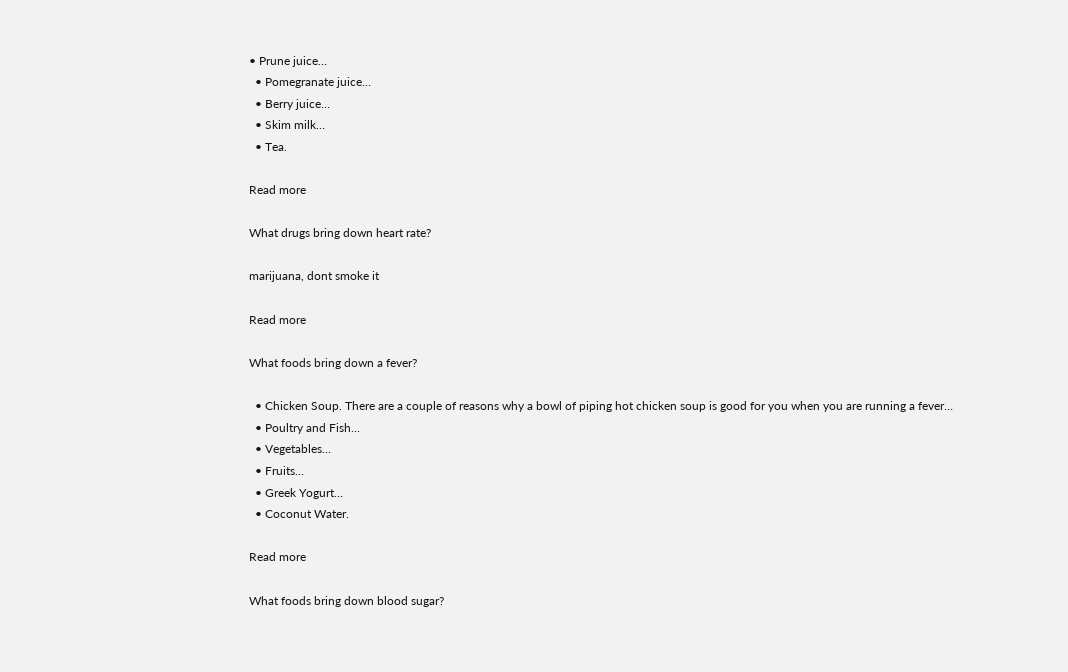• Prune juice…
  • Pomegranate juice…
  • Berry juice…
  • Skim milk…
  • Tea.

Read more

What drugs bring down heart rate?

marijuana, dont smoke it

Read more

What foods bring down a fever?

  • Chicken Soup. There are a couple of reasons why a bowl of piping hot chicken soup is good for you when you are running a fever…
  • Poultry and Fish…
  • Vegetables…
  • Fruits…
  • Greek Yogurt…
  • Coconut Water.

Read more

What foods bring down blood sugar?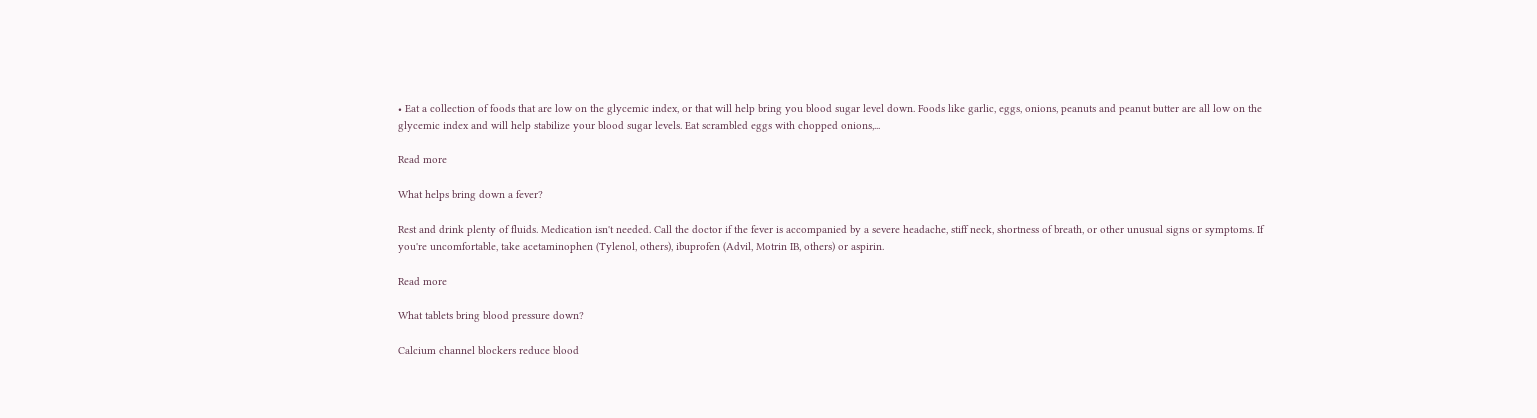• Eat a collection of foods that are low on the glycemic index, or that will help bring you blood sugar level down. Foods like garlic, eggs, onions, peanuts and peanut butter are all low on the glycemic index and will help stabilize your blood sugar levels. Eat scrambled eggs with chopped onions,...

Read more

What helps bring down a fever?

Rest and drink plenty of fluids. Medication isn't needed. Call the doctor if the fever is accompanied by a severe headache, stiff neck, shortness of breath, or other unusual signs or symptoms. If you're uncomfortable, take acetaminophen (Tylenol, others), ibuprofen (Advil, Motrin IB, others) or aspirin.

Read more

What tablets bring blood pressure down?

Calcium channel blockers reduce blood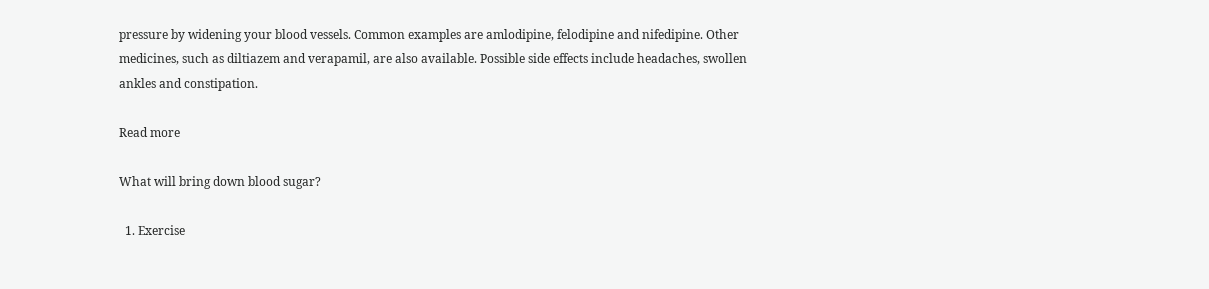pressure by widening your blood vessels. Common examples are amlodipine, felodipine and nifedipine. Other medicines, such as diltiazem and verapamil, are also available. Possible side effects include headaches, swollen ankles and constipation.

Read more

What will bring down blood sugar?

  1. Exercise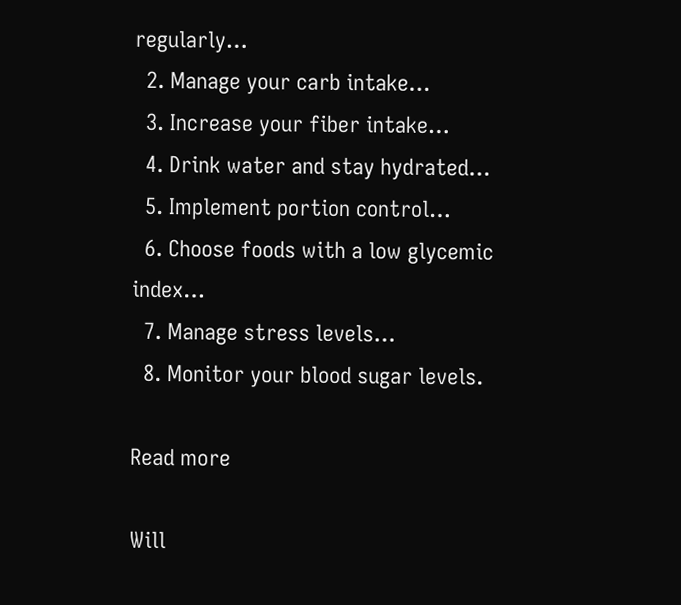regularly…
  2. Manage your carb intake…
  3. Increase your fiber intake…
  4. Drink water and stay hydrated…
  5. Implement portion control…
  6. Choose foods with a low glycemic index…
  7. Manage stress levels…
  8. Monitor your blood sugar levels.

Read more

Will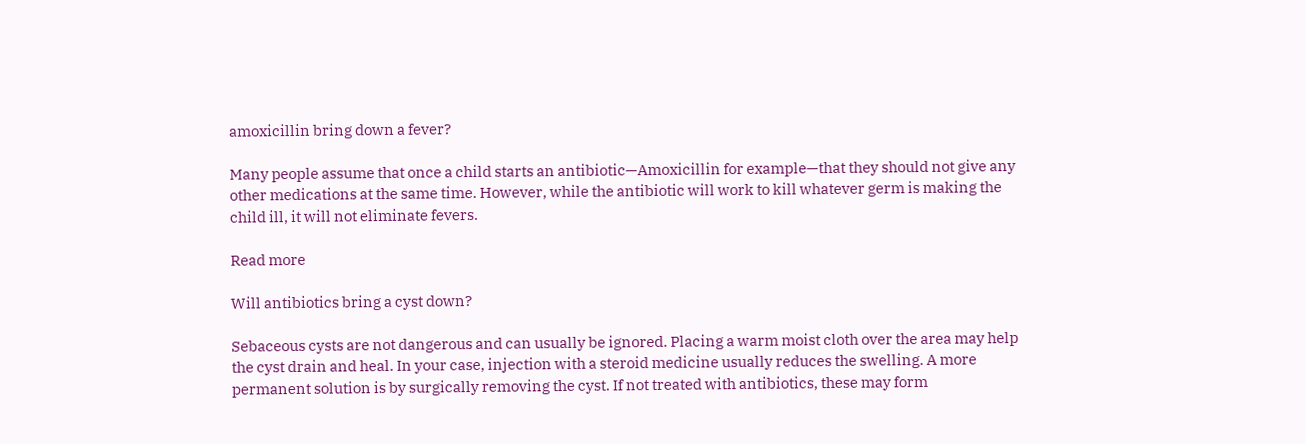amoxicillin bring down a fever?

Many people assume that once a child starts an antibiotic—Amoxicillin for example—that they should not give any other medications at the same time. However, while the antibiotic will work to kill whatever germ is making the child ill, it will not eliminate fevers.

Read more

Will antibiotics bring a cyst down?

Sebaceous cysts are not dangerous and can usually be ignored. Placing a warm moist cloth over the area may help the cyst drain and heal. In your case, injection with a steroid medicine usually reduces the swelling. A more permanent solution is by surgically removing the cyst. If not treated with antibiotics, these may form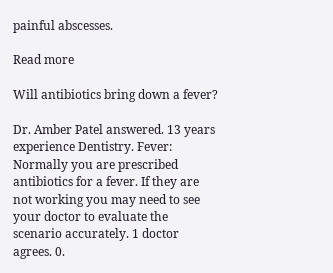painful abscesses.

Read more

Will antibiotics bring down a fever?

Dr. Amber Patel answered. 13 years experience Dentistry. Fever: Normally you are prescribed antibiotics for a fever. If they are not working you may need to see your doctor to evaluate the scenario accurately. 1 doctor agrees. 0.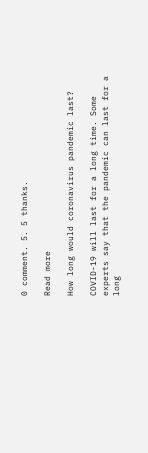0 comment. 5. 5 thanks.

Read more

How long would coronavirus pandemic last?

COVID-19 will last for a long time. Some experts say that the pandemic can last for a long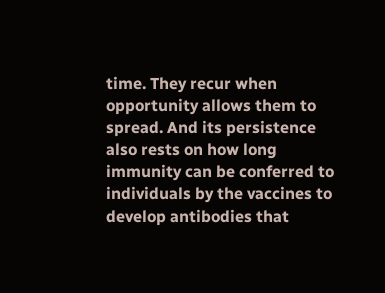time. They recur when opportunity allows them to spread. And its persistence also rests on how long immunity can be conferred to individuals by the vaccines to develop antibodies that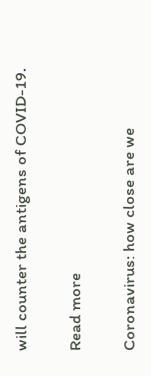will counter the antigens of COVID-19.

Read more

Coronavirus: how close are we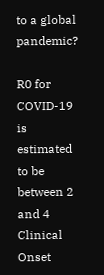to a global pandemic?

R0 for COVID-19 is estimated to be between 2 and 4 Clinical Onset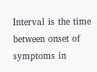Interval is the time between onset of symptoms in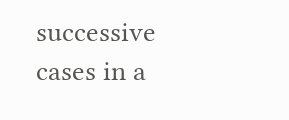successive cases in a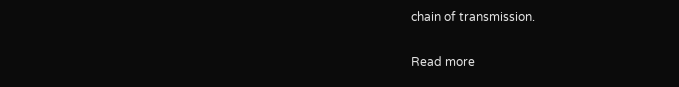chain of transmission.

Read more